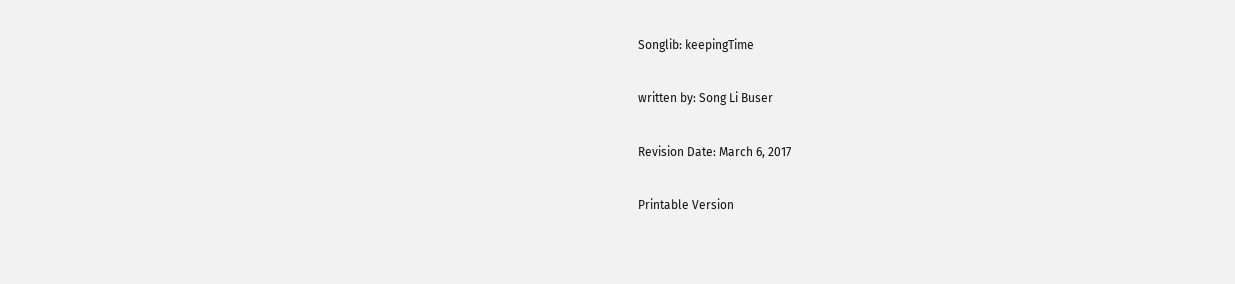Songlib: keepingTime

written by: Song Li Buser

Revision Date: March 6, 2017

Printable Version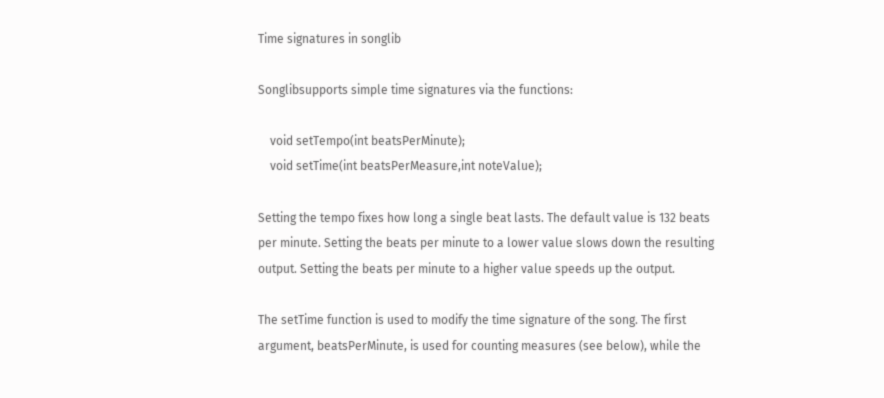Time signatures in songlib

Songlibsupports simple time signatures via the functions:

    void setTempo(int beatsPerMinute);
    void setTime(int beatsPerMeasure,int noteValue);

Setting the tempo fixes how long a single beat lasts. The default value is 132 beats per minute. Setting the beats per minute to a lower value slows down the resulting output. Setting the beats per minute to a higher value speeds up the output.

The setTime function is used to modify the time signature of the song. The first argument, beatsPerMinute, is used for counting measures (see below), while the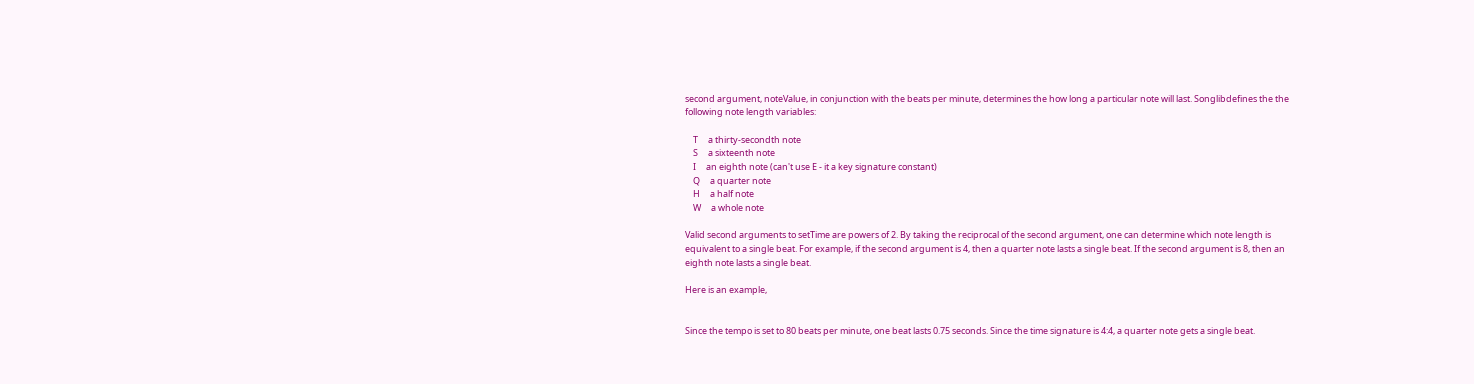second argument, noteValue, in conjunction with the beats per minute, determines the how long a particular note will last. Songlibdefines the the following note length variables:

    T     a thirty-secondth note
    S     a sixteenth note
    I     an eighth note (can't use E - it a key signature constant)
    Q     a quarter note
    H     a half note
    W     a whole note

Valid second arguments to setTime are powers of 2. By taking the reciprocal of the second argument, one can determine which note length is equivalent to a single beat. For example, if the second argument is 4, then a quarter note lasts a single beat. If the second argument is 8, then an eighth note lasts a single beat.

Here is an example,


Since the tempo is set to 80 beats per minute, one beat lasts 0.75 seconds. Since the time signature is 4:4, a quarter note gets a single beat.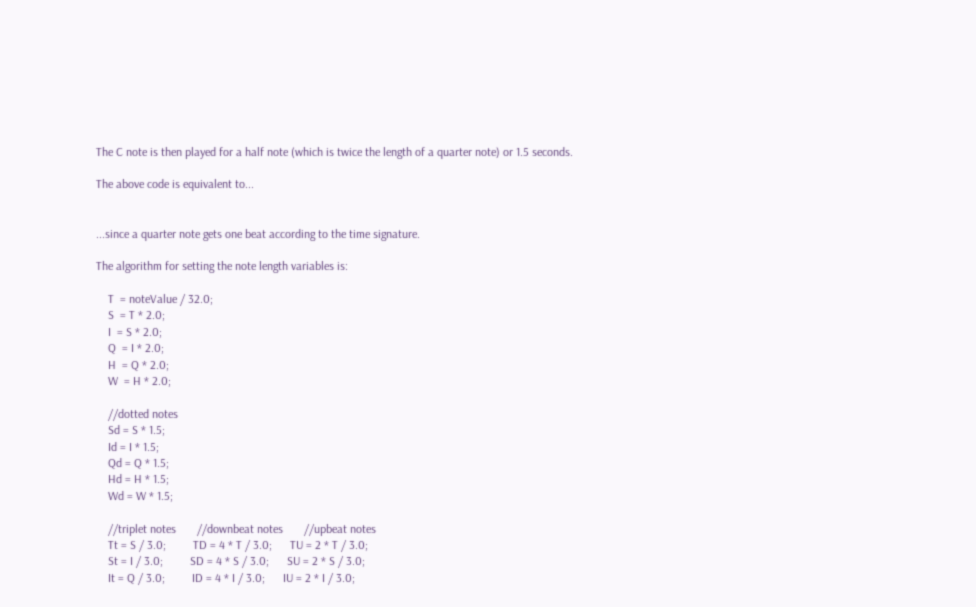The C note is then played for a half note (which is twice the length of a quarter note) or 1.5 seconds.

The above code is equivalent to...


...since a quarter note gets one beat according to the time signature.

The algorithm for setting the note length variables is:

    T  = noteValue / 32.0;
    S  = T * 2.0;
    I  = S * 2.0;
    Q  = I * 2.0;
    H  = Q * 2.0;
    W  = H * 2.0;

    //dotted notes
    Sd = S * 1.5;
    Id = I * 1.5;
    Qd = Q * 1.5;
    Hd = H * 1.5;
    Wd = W * 1.5;

    //triplet notes       //downbeat notes       //upbeat notes
    Tt = S / 3.0;         TD = 4 * T / 3.0;      TU = 2 * T / 3.0;
    St = I / 3.0;         SD = 4 * S / 3.0;      SU = 2 * S / 3.0;
    It = Q / 3.0;         ID = 4 * I / 3.0;      IU = 2 * I / 3.0;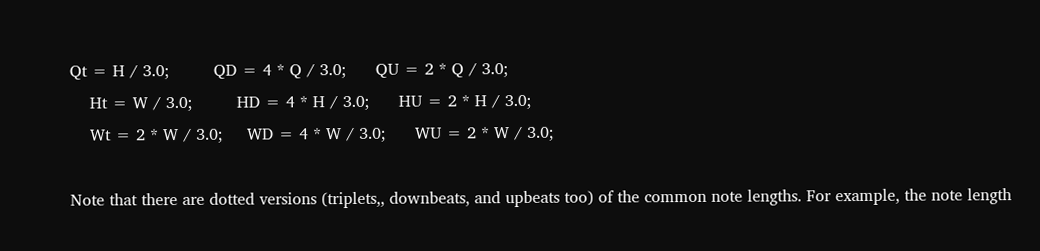Qt = H / 3.0;         QD = 4 * Q / 3.0;      QU = 2 * Q / 3.0;
    Ht = W / 3.0;         HD = 4 * H / 3.0;      HU = 2 * H / 3.0;
    Wt = 2 * W / 3.0;     WD = 4 * W / 3.0;      WU = 2 * W / 3.0;

Note that there are dotted versions (triplets,, downbeats, and upbeats too) of the common note lengths. For example, the note length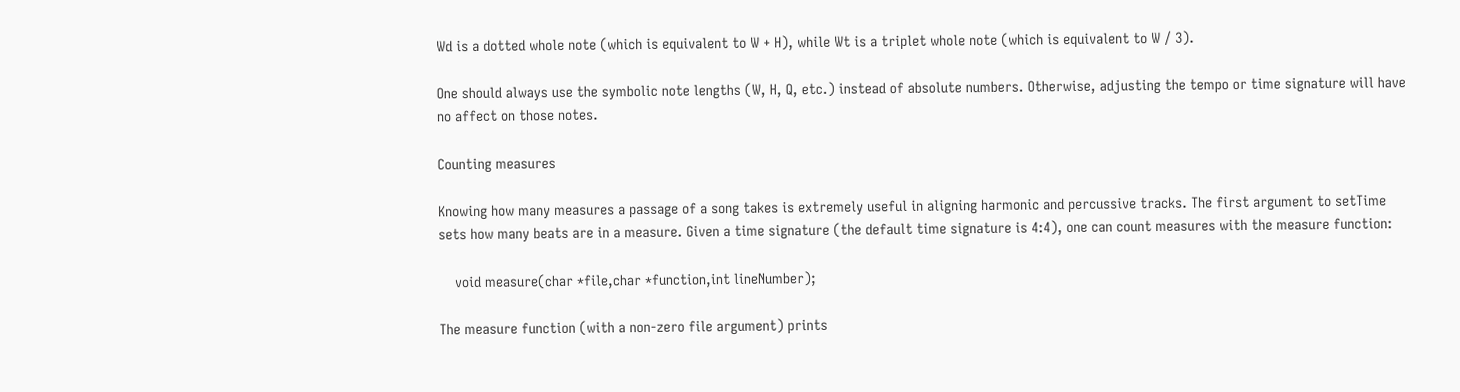Wd is a dotted whole note (which is equivalent to W + H), while Wt is a triplet whole note (which is equivalent to W / 3).

One should always use the symbolic note lengths (W, H, Q, etc.) instead of absolute numbers. Otherwise, adjusting the tempo or time signature will have no affect on those notes.

Counting measures

Knowing how many measures a passage of a song takes is extremely useful in aligning harmonic and percussive tracks. The first argument to setTime sets how many beats are in a measure. Given a time signature (the default time signature is 4:4), one can count measures with the measure function:

    void measure(char *file,char *function,int lineNumber);

The measure function (with a non-zero file argument) prints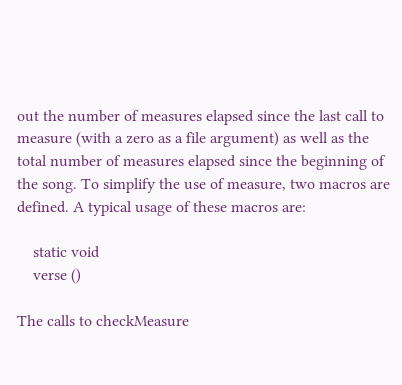out the number of measures elapsed since the last call to measure (with a zero as a file argument) as well as the total number of measures elapsed since the beginning of the song. To simplify the use of measure, two macros are defined. A typical usage of these macros are:

    static void
    verse ()

The calls to checkMeasure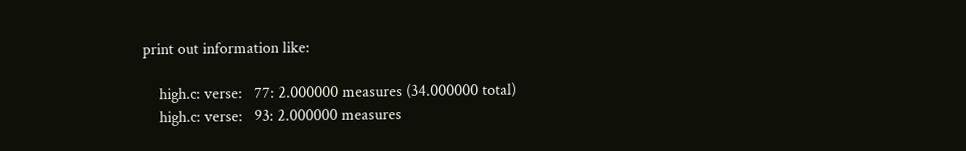print out information like:

    high.c: verse:   77: 2.000000 measures (34.000000 total)
    high.c: verse:   93: 2.000000 measures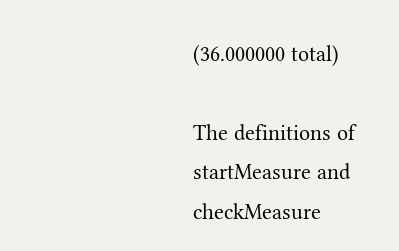(36.000000 total)

The definitions of startMeasure and checkMeasure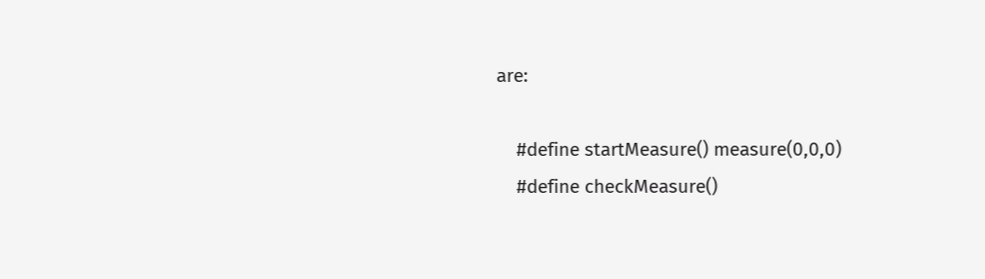are:

    #define startMeasure() measure(0,0,0)
    #define checkMeasure()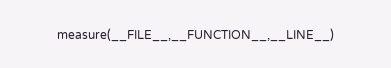measure(__FILE__,__FUNCTION__,__LINE__)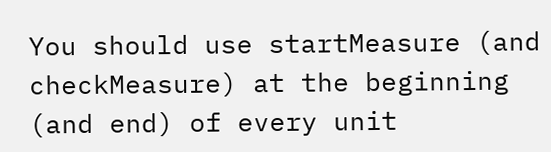You should use startMeasure (and checkMeasure) at the beginning (and end) of every unit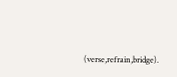(verse,refrain,bridge).